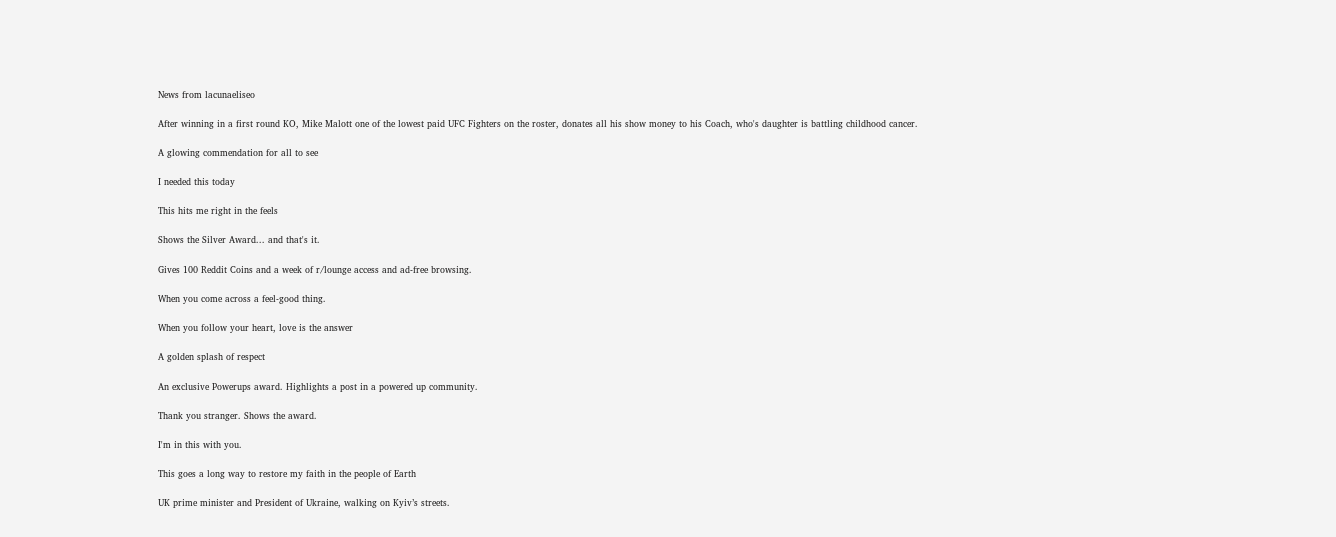News from lacunaeliseo

After winning in a first round KO, Mike Malott one of the lowest paid UFC Fighters on the roster, donates all his show money to his Coach, who's daughter is battling childhood cancer.

A glowing commendation for all to see

I needed this today

This hits me right in the feels

Shows the Silver Award... and that's it.

Gives 100 Reddit Coins and a week of r/lounge access and ad-free browsing.

When you come across a feel-good thing.

When you follow your heart, love is the answer

A golden splash of respect

An exclusive Powerups award. Highlights a post in a powered up community.

Thank you stranger. Shows the award.

I'm in this with you.

This goes a long way to restore my faith in the people of Earth

UK prime minister and President of Ukraine, walking on Kyiv’s streets.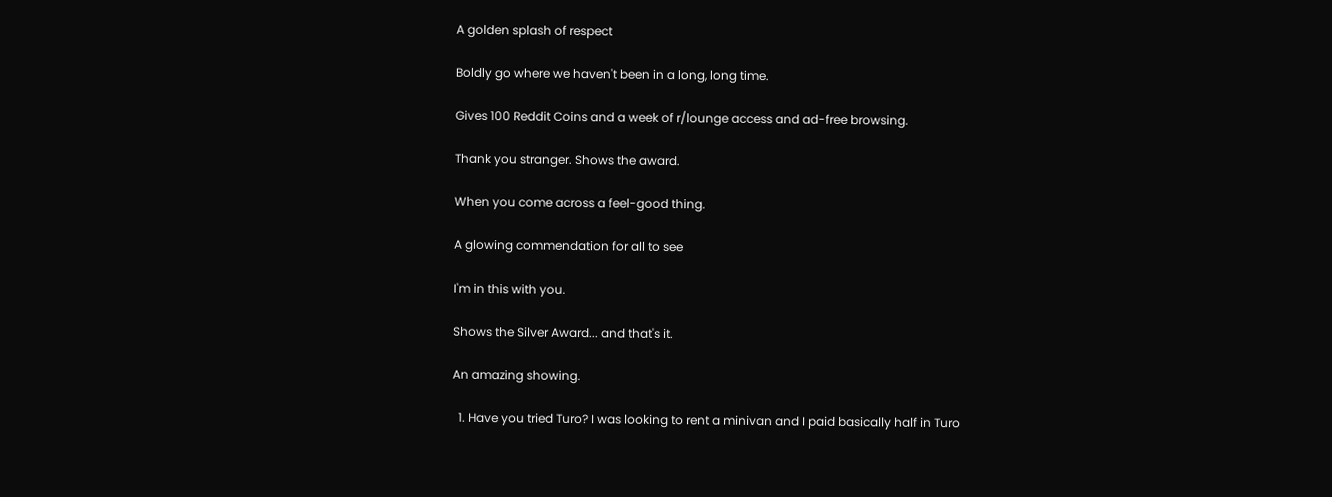A golden splash of respect

Boldly go where we haven't been in a long, long time.

Gives 100 Reddit Coins and a week of r/lounge access and ad-free browsing.

Thank you stranger. Shows the award.

When you come across a feel-good thing.

A glowing commendation for all to see

I'm in this with you.

Shows the Silver Award... and that's it.

An amazing showing.

  1. Have you tried Turo? I was looking to rent a minivan and I paid basically half in Turo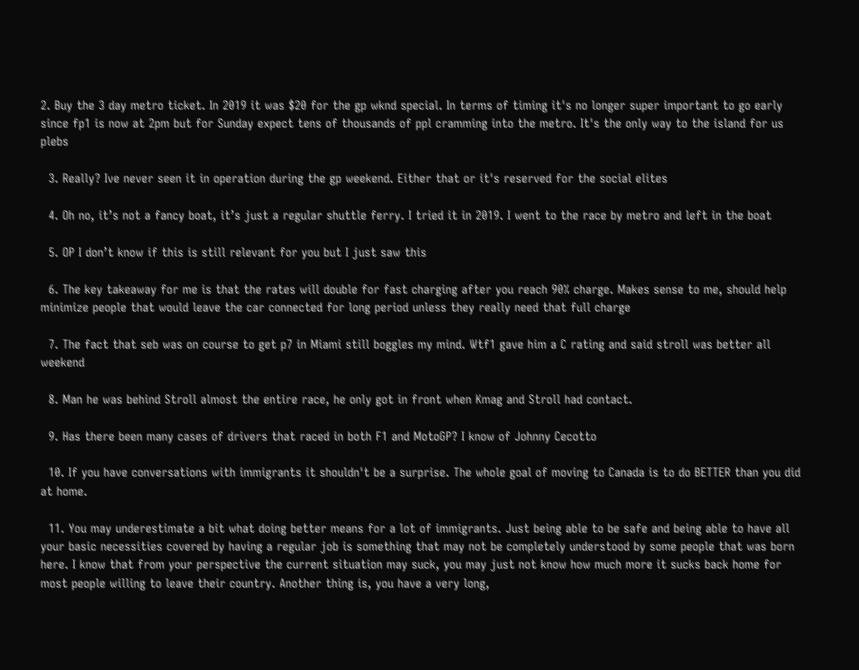2. Buy the 3 day metro ticket. In 2019 it was $20 for the gp wknd special. In terms of timing it's no longer super important to go early since fp1 is now at 2pm but for Sunday expect tens of thousands of ppl cramming into the metro. It's the only way to the island for us plebs

  3. Really? Ive never seen it in operation during the gp weekend. Either that or it's reserved for the social elites

  4. Oh no, it’s not a fancy boat, it’s just a regular shuttle ferry. I tried it in 2019. I went to the race by metro and left in the boat

  5. OP I don’t know if this is still relevant for you but I just saw this

  6. The key takeaway for me is that the rates will double for fast charging after you reach 90% charge. Makes sense to me, should help minimize people that would leave the car connected for long period unless they really need that full charge

  7. The fact that seb was on course to get p7 in Miami still boggles my mind. Wtf1 gave him a C rating and said stroll was better all weekend

  8. Man he was behind Stroll almost the entire race, he only got in front when Kmag and Stroll had contact.

  9. Has there been many cases of drivers that raced in both F1 and MotoGP? I know of Johnny Cecotto

  10. If you have conversations with immigrants it shouldn't be a surprise. The whole goal of moving to Canada is to do BETTER than you did at home.

  11. You may underestimate a bit what doing better means for a lot of immigrants. Just being able to be safe and being able to have all your basic necessities covered by having a regular job is something that may not be completely understood by some people that was born here. I know that from your perspective the current situation may suck, you may just not know how much more it sucks back home for most people willing to leave their country. Another thing is, you have a very long,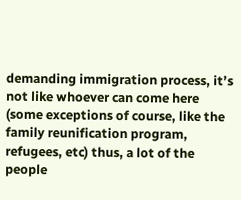demanding immigration process, it’s not like whoever can come here (some exceptions of course, like the family reunification program, refugees, etc) thus, a lot of the people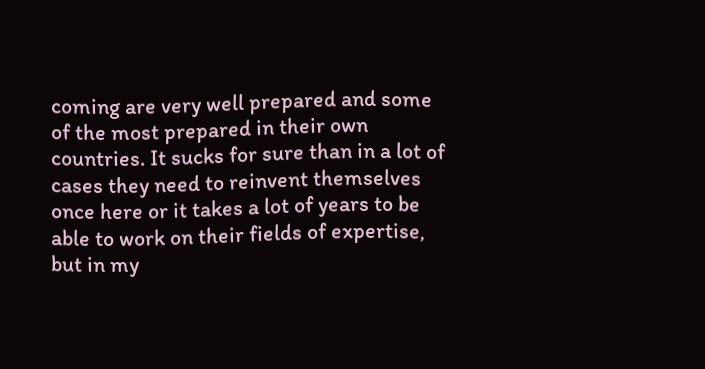coming are very well prepared and some of the most prepared in their own countries. It sucks for sure than in a lot of cases they need to reinvent themselves once here or it takes a lot of years to be able to work on their fields of expertise, but in my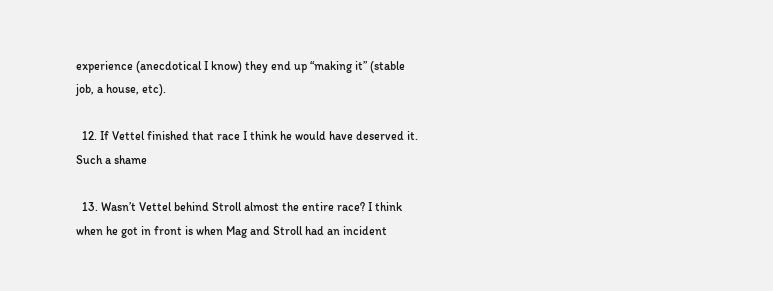experience (anecdotical I know) they end up “making it” (stable job, a house, etc).

  12. If Vettel finished that race I think he would have deserved it. Such a shame

  13. Wasn’t Vettel behind Stroll almost the entire race? I think when he got in front is when Mag and Stroll had an incident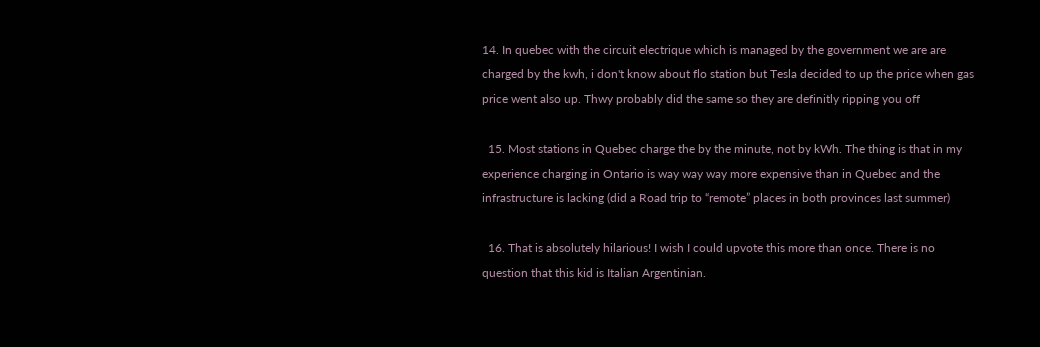14. In quebec with the circuit electrique which is managed by the government we are are charged by the kwh, i don't know about flo station but Tesla decided to up the price when gas price went also up. Thwy probably did the same so they are definitly ripping you off

  15. Most stations in Quebec charge the by the minute, not by kWh. The thing is that in my experience charging in Ontario is way way way more expensive than in Quebec and the infrastructure is lacking (did a Road trip to “remote” places in both provinces last summer)

  16. That is absolutely hilarious! I wish I could upvote this more than once. There is no question that this kid is Italian Argentinian.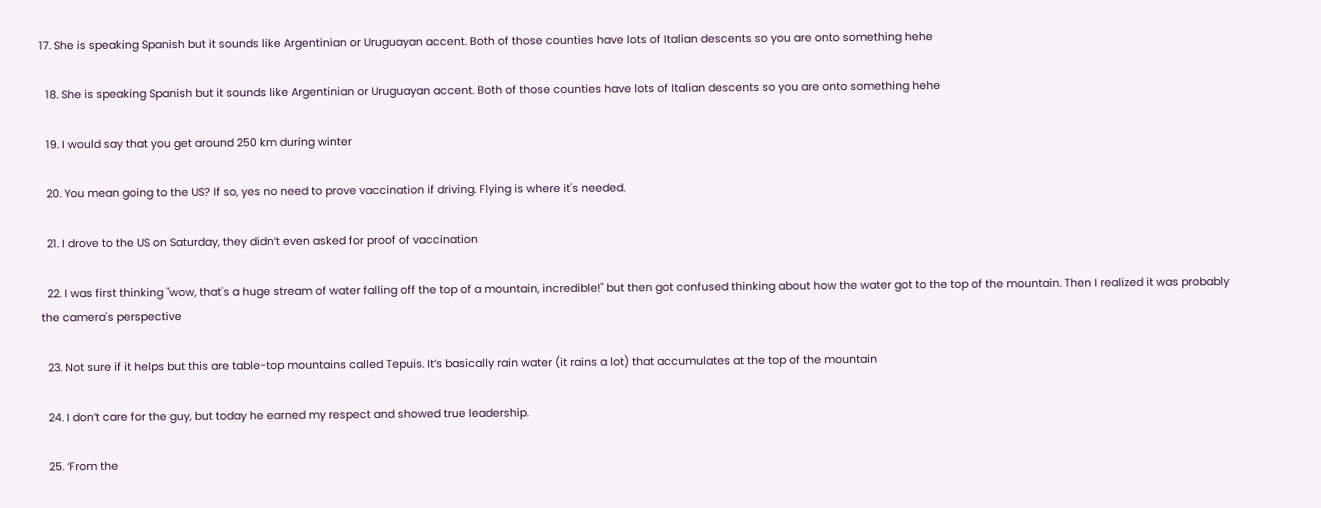17. She is speaking Spanish but it sounds like Argentinian or Uruguayan accent. Both of those counties have lots of Italian descents so you are onto something hehe

  18. She is speaking Spanish but it sounds like Argentinian or Uruguayan accent. Both of those counties have lots of Italian descents so you are onto something hehe

  19. I would say that you get around 250 km during winter

  20. You mean going to the US? If so, yes no need to prove vaccination if driving. Flying is where it's needed.

  21. I drove to the US on Saturday, they didn’t even asked for proof of vaccination

  22. I was first thinking "wow, that's a huge stream of water falling off the top of a mountain, incredible!" but then got confused thinking about how the water got to the top of the mountain. Then I realized it was probably the camera's perspective

  23. Not sure if it helps but this are table-top mountains called Tepuis. It’s basically rain water (it rains a lot) that accumulates at the top of the mountain

  24. I don’t care for the guy, but today he earned my respect and showed true leadership.

  25. ‘From the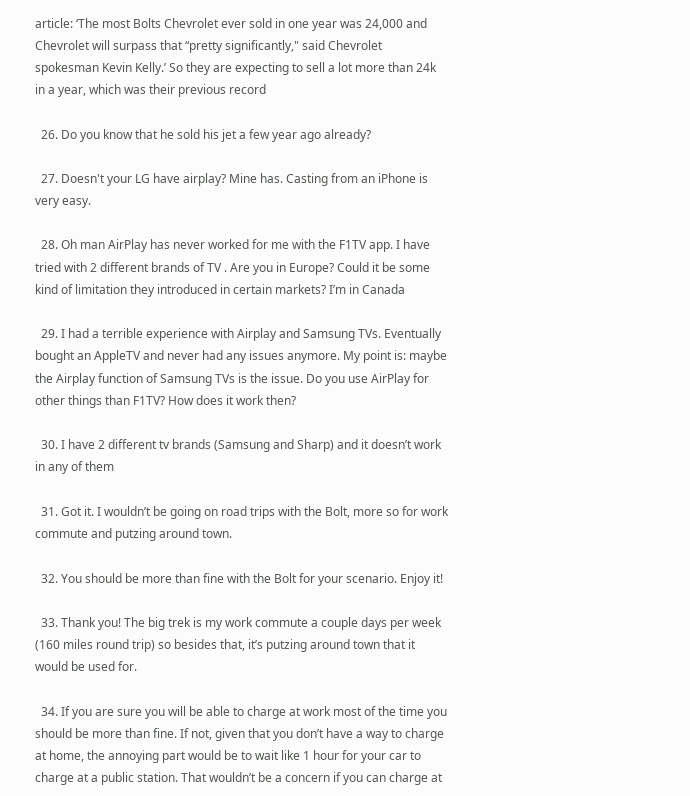article: ‘The most Bolts Chevrolet ever sold in one year was 24,000 and Chevrolet will surpass that “pretty significantly," said Chevrolet spokesman Kevin Kelly.’ So they are expecting to sell a lot more than 24k in a year, which was their previous record

  26. Do you know that he sold his jet a few year ago already?

  27. Doesn't your LG have airplay? Mine has. Casting from an iPhone is very easy.

  28. Oh man AirPlay has never worked for me with the F1TV app. I have tried with 2 different brands of TV . Are you in Europe? Could it be some kind of limitation they introduced in certain markets? I’m in Canada

  29. I had a terrible experience with Airplay and Samsung TVs. Eventually bought an AppleTV and never had any issues anymore. My point is: maybe the Airplay function of Samsung TVs is the issue. Do you use AirPlay for other things than F1TV? How does it work then?

  30. I have 2 different tv brands (Samsung and Sharp) and it doesn’t work in any of them

  31. Got it. I wouldn’t be going on road trips with the Bolt, more so for work commute and putzing around town.

  32. You should be more than fine with the Bolt for your scenario. Enjoy it!

  33. Thank you! The big trek is my work commute a couple days per week (160 miles round trip) so besides that, it’s putzing around town that it would be used for.

  34. If you are sure you will be able to charge at work most of the time you should be more than fine. If not, given that you don’t have a way to charge at home, the annoying part would be to wait like 1 hour for your car to charge at a public station. That wouldn’t be a concern if you can charge at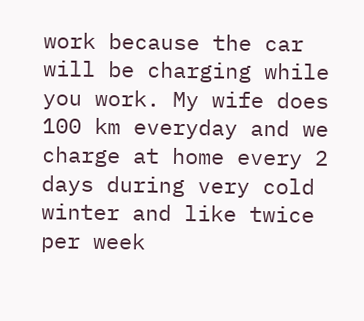work because the car will be charging while you work. My wife does 100 km everyday and we charge at home every 2 days during very cold winter and like twice per week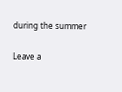during the summer

Leave a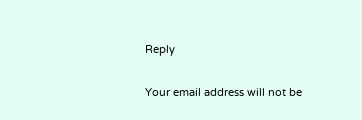Reply

Your email address will not be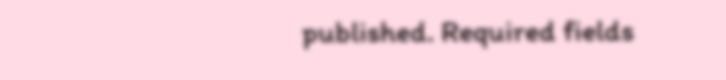published. Required fields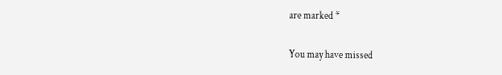are marked *

You may have missed